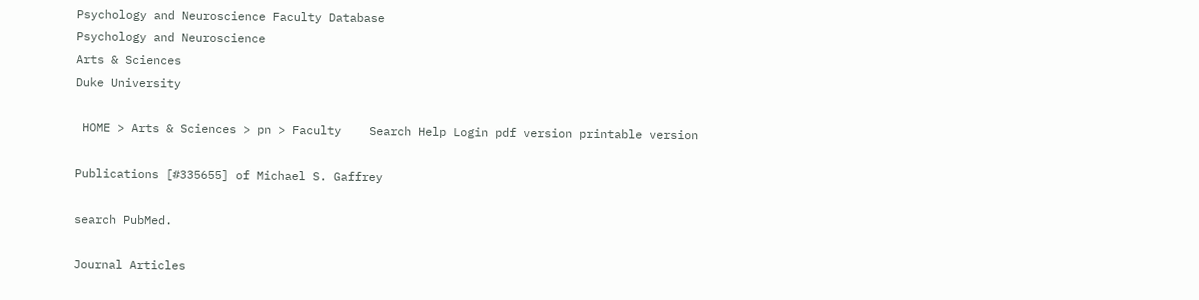Psychology and Neuroscience Faculty Database
Psychology and Neuroscience
Arts & Sciences
Duke University

 HOME > Arts & Sciences > pn > Faculty    Search Help Login pdf version printable version

Publications [#335655] of Michael S. Gaffrey

search PubMed.

Journal Articles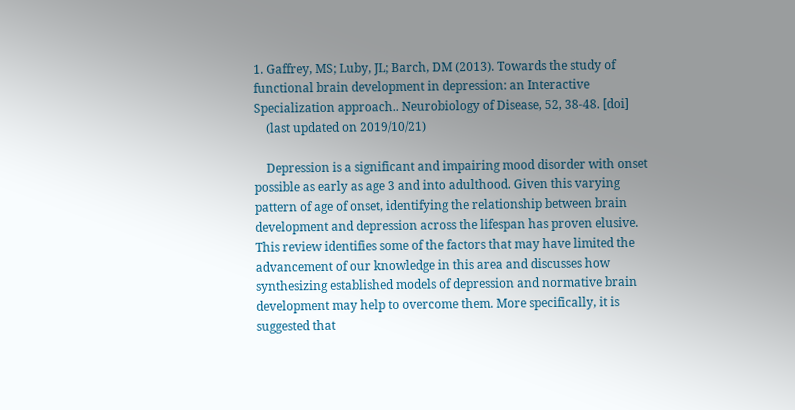1. Gaffrey, MS; Luby, JL; Barch, DM (2013). Towards the study of functional brain development in depression: an Interactive Specialization approach.. Neurobiology of Disease, 52, 38-48. [doi]
    (last updated on 2019/10/21)

    Depression is a significant and impairing mood disorder with onset possible as early as age 3 and into adulthood. Given this varying pattern of age of onset, identifying the relationship between brain development and depression across the lifespan has proven elusive. This review identifies some of the factors that may have limited the advancement of our knowledge in this area and discusses how synthesizing established models of depression and normative brain development may help to overcome them. More specifically, it is suggested that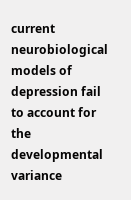current neurobiological models of depression fail to account for the developmental variance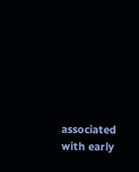associated with early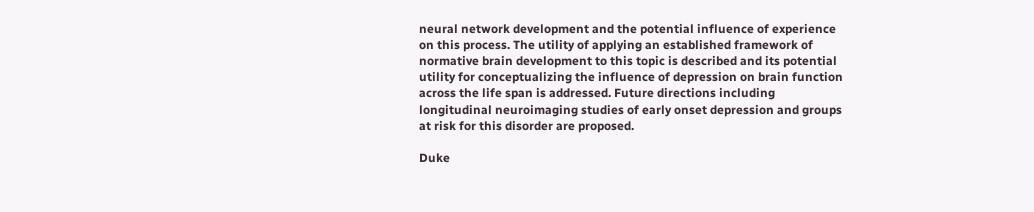neural network development and the potential influence of experience on this process. The utility of applying an established framework of normative brain development to this topic is described and its potential utility for conceptualizing the influence of depression on brain function across the life span is addressed. Future directions including longitudinal neuroimaging studies of early onset depression and groups at risk for this disorder are proposed.

Duke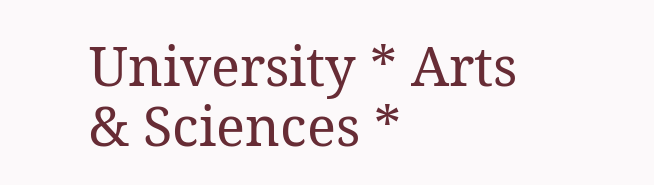University * Arts & Sciences *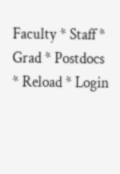Faculty * Staff * Grad * Postdocs * Reload * Login